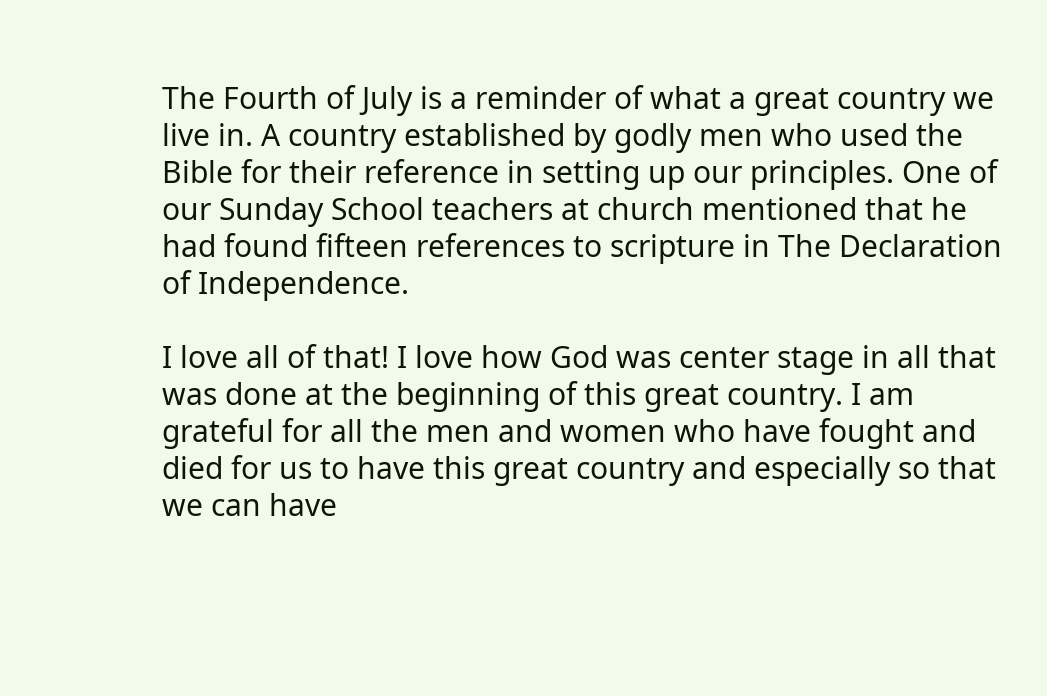The Fourth of July is a reminder of what a great country we live in. A country established by godly men who used the Bible for their reference in setting up our principles. One of our Sunday School teachers at church mentioned that he had found fifteen references to scripture in The Declaration of Independence.

I love all of that! I love how God was center stage in all that was done at the beginning of this great country. I am grateful for all the men and women who have fought and died for us to have this great country and especially so that we can have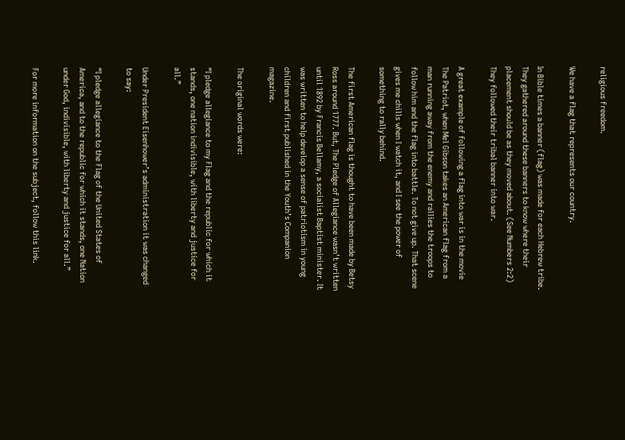religious freedom.

We have a flag that represents our country.

In Bible times a banner (flag) was made for each Hebrew tribe. They gathered around these banners to know where their placement should be as they moved about. (See Numbers 2:2) They followed their tribal banner into war.

A great example of following a flag into war is in the movie The Patriot, when Mel Gibson takes an American flag from a man running away from the enemy and rallies the troops to follow him and the flag into battle. To not give up. That scene gives me chills when I watch it, and I see the power of something to rally behind.

The first American flag is thought to have been made by Betsy Ross around 1777. But, The Pledge of Allegiance wasn’t written until 1892 by Francis Bellamy, a socialist Baptist minister. It was written to help develop a sense of patriotism in young children and first published in the Youth’s Companion magazine.

The original words were:

“I pledge allegiance to my Flag and the republic for which it stands, one nation indivisible, with liberty and justice for all.”

Under President Eisenhower’s administration it was changed to say:

“I pledge allegiance to the Flag of the United States of America, and to the republic for which it stands, one Nation under God, indivisible, with liberty and justice for all.”

For more information on the subject, follow this link.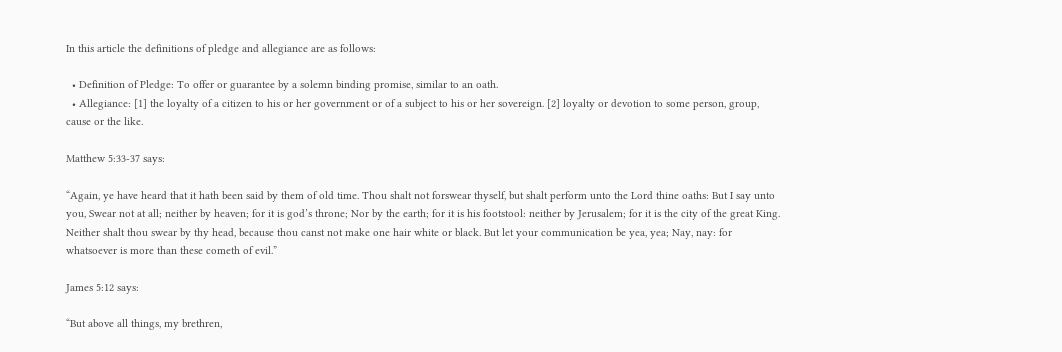In this article the definitions of pledge and allegiance are as follows:

  • Definition of Pledge: To offer or guarantee by a solemn binding promise, similar to an oath.
  • Allegiance: [1] the loyalty of a citizen to his or her government or of a subject to his or her sovereign. [2] loyalty or devotion to some person, group, cause or the like.

Matthew 5:33-37 says:

“Again, ye have heard that it hath been said by them of old time. Thou shalt not forswear thyself, but shalt perform unto the Lord thine oaths: But I say unto you, Swear not at all; neither by heaven; for it is god’s throne; Nor by the earth; for it is his footstool: neither by Jerusalem; for it is the city of the great King. Neither shalt thou swear by thy head, because thou canst not make one hair white or black. But let your communication be yea, yea; Nay, nay: for whatsoever is more than these cometh of evil.”

James 5:12 says:

“But above all things, my brethren,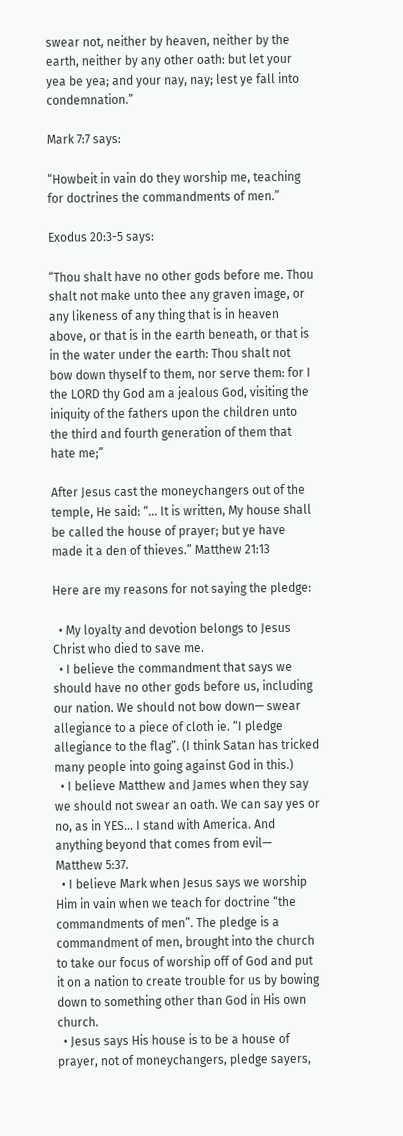swear not, neither by heaven, neither by the earth, neither by any other oath: but let your yea be yea; and your nay, nay; lest ye fall into condemnation.”

Mark 7:7 says:

“Howbeit in vain do they worship me, teaching for doctrines the commandments of men.”

Exodus 20:3-5 says:

“Thou shalt have no other gods before me. Thou shalt not make unto thee any graven image, or any likeness of any thing that is in heaven above, or that is in the earth beneath, or that is in the water under the earth: Thou shalt not bow down thyself to them, nor serve them: for I the LORD thy God am a jealous God, visiting the iniquity of the fathers upon the children unto the third and fourth generation of them that hate me;”

After Jesus cast the moneychangers out of the temple, He said: “… It is written, My house shall be called the house of prayer; but ye have made it a den of thieves.” Matthew 21:13

Here are my reasons for not saying the pledge:

  • My loyalty and devotion belongs to Jesus Christ who died to save me.
  • I believe the commandment that says we should have no other gods before us, including our nation. We should not bow down— swear allegiance to a piece of cloth ie. “I pledge allegiance to the flag”. (I think Satan has tricked many people into going against God in this.)
  • I believe Matthew and James when they say we should not swear an oath. We can say yes or no, as in YES… I stand with America. And anything beyond that comes from evil— Matthew 5:37.
  • I believe Mark when Jesus says we worship Him in vain when we teach for doctrine “the commandments of men”. The pledge is a commandment of men, brought into the church to take our focus of worship off of God and put it on a nation to create trouble for us by bowing down to something other than God in His own church.
  • Jesus says His house is to be a house of prayer, not of moneychangers, pledge sayers,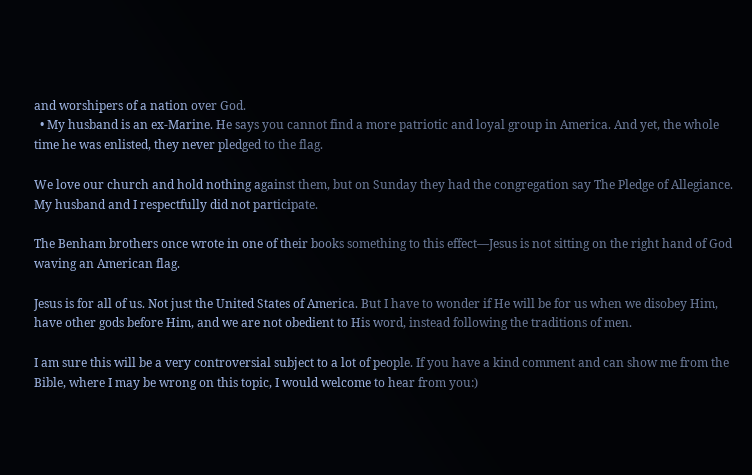and worshipers of a nation over God.
  • My husband is an ex-Marine. He says you cannot find a more patriotic and loyal group in America. And yet, the whole time he was enlisted, they never pledged to the flag.

We love our church and hold nothing against them, but on Sunday they had the congregation say The Pledge of Allegiance. My husband and I respectfully did not participate.

The Benham brothers once wrote in one of their books something to this effect—Jesus is not sitting on the right hand of God waving an American flag.

Jesus is for all of us. Not just the United States of America. But I have to wonder if He will be for us when we disobey Him, have other gods before Him, and we are not obedient to His word, instead following the traditions of men.

I am sure this will be a very controversial subject to a lot of people. If you have a kind comment and can show me from the Bible, where I may be wrong on this topic, I would welcome to hear from you:)